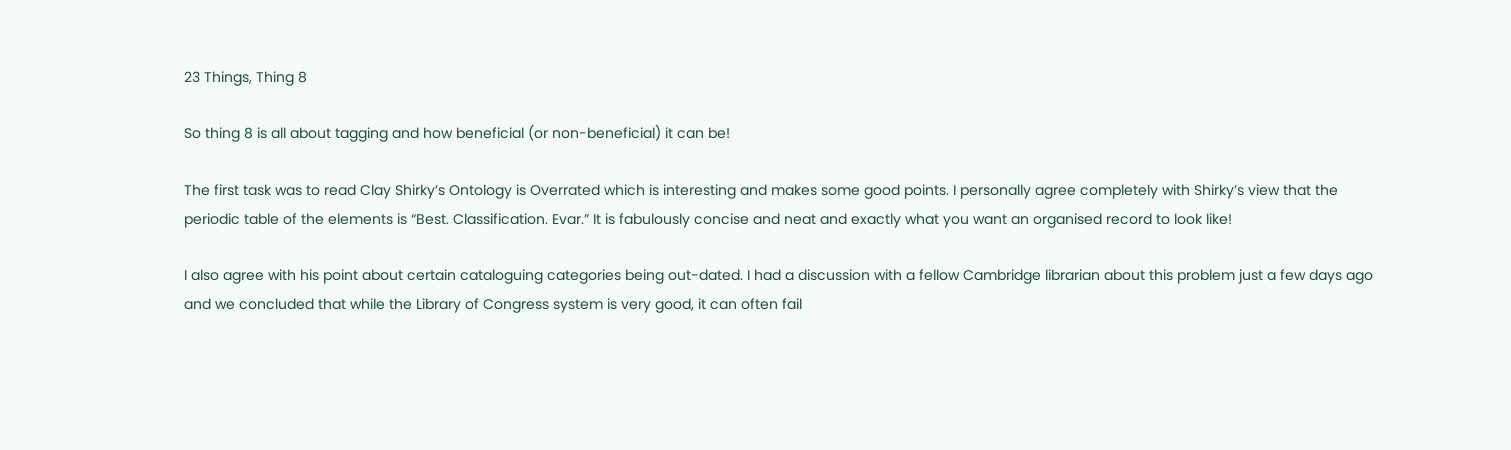23 Things, Thing 8

So thing 8 is all about tagging and how beneficial (or non-beneficial) it can be!

The first task was to read Clay Shirky’s Ontology is Overrated which is interesting and makes some good points. I personally agree completely with Shirky’s view that the periodic table of the elements is “Best. Classification. Evar.” It is fabulously concise and neat and exactly what you want an organised record to look like!

I also agree with his point about certain cataloguing categories being out-dated. I had a discussion with a fellow Cambridge librarian about this problem just a few days ago and we concluded that while the Library of Congress system is very good, it can often fail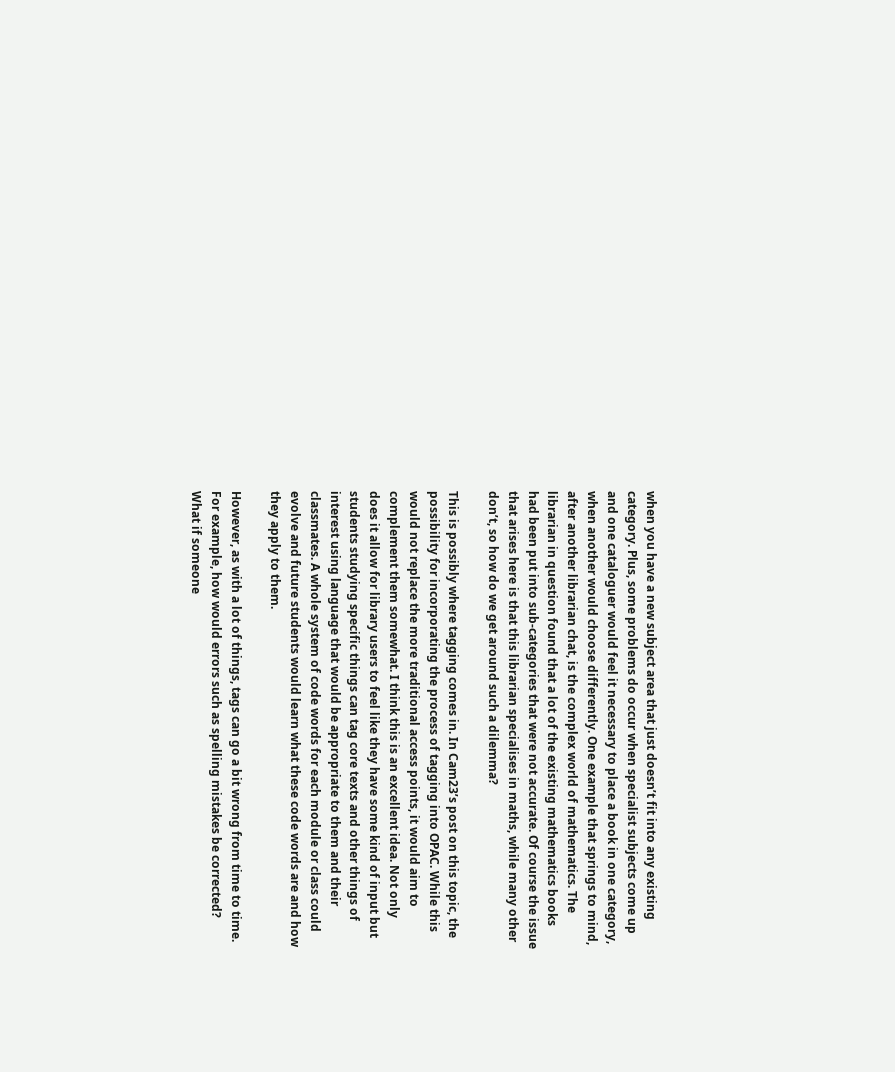when you have a new subject area that just doesn’t fit into any existing category. Plus, some problems do occur when specialist subjects come up and one cataloguer would feel it necessary to place a book in one category, when another would choose differently. One example that springs to mind, after another librarian chat, is the complex world of mathematics. The librarian in question found that a lot of the existing mathematics books had been put into sub-categories that were not accurate. Of course the issue that arises here is that this librarian specialises in maths, while many other don’t, so how do we get around such a dilemma?

This is possibly where tagging comes in. In Cam23’s post on this topic, the possibility for incorporating the process of tagging into OPAC. While this would not replace the more traditional access points, it would aim to complement them somewhat. I think this is an excellent idea. Not only does it allow for library users to feel like they have some kind of input but students studying specific things can tag core texts and other things of interest using language that would be appropriate to them and their classmates. A whole system of code words for each module or class could evolve and future students would learn what these code words are and how they apply to them.

However, as with a lot of things, tags can go a bit wrong from time to time. For example, how would errors such as spelling mistakes be corrected? What if someone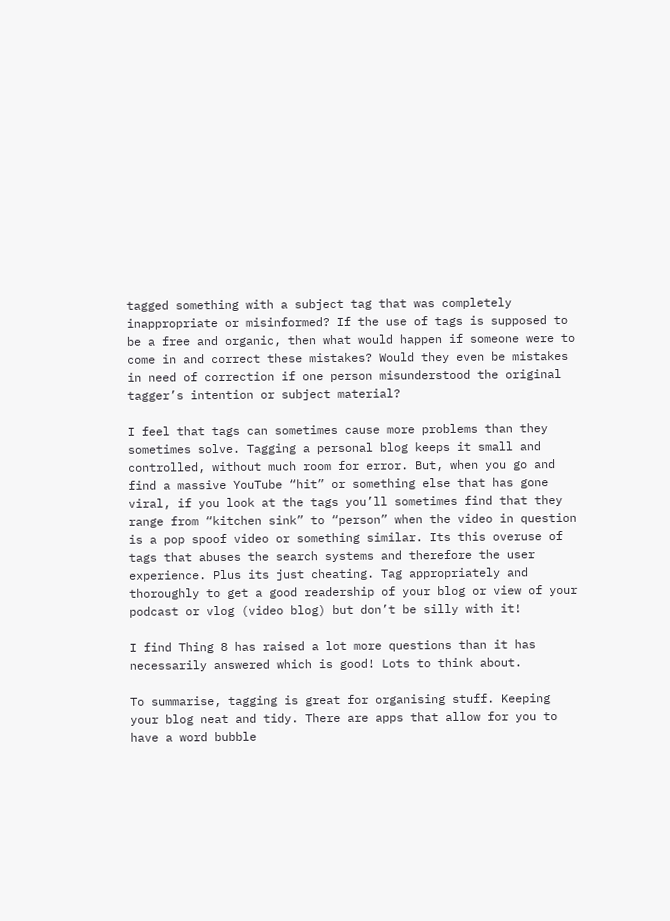tagged something with a subject tag that was completely inappropriate or misinformed? If the use of tags is supposed to be a free and organic, then what would happen if someone were to come in and correct these mistakes? Would they even be mistakes in need of correction if one person misunderstood the original tagger’s intention or subject material?

I feel that tags can sometimes cause more problems than they sometimes solve. Tagging a personal blog keeps it small and controlled, without much room for error. But, when you go and find a massive YouTube “hit” or something else that has gone viral, if you look at the tags you’ll sometimes find that they range from “kitchen sink” to “person” when the video in question is a pop spoof video or something similar. Its this overuse of tags that abuses the search systems and therefore the user experience. Plus its just cheating. Tag appropriately and thoroughly to get a good readership of your blog or view of your podcast or vlog (video blog) but don’t be silly with it!

I find Thing 8 has raised a lot more questions than it has necessarily answered which is good! Lots to think about.

To summarise, tagging is great for organising stuff. Keeping your blog neat and tidy. There are apps that allow for you to have a word bubble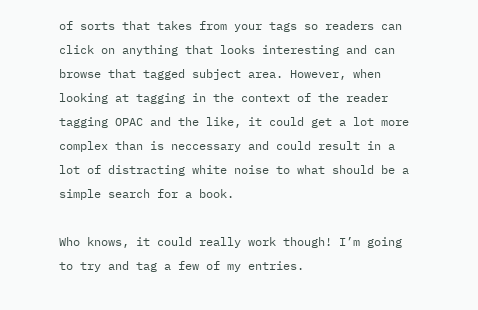of sorts that takes from your tags so readers can click on anything that looks interesting and can browse that tagged subject area. However, when looking at tagging in the context of the reader tagging OPAC and the like, it could get a lot more complex than is neccessary and could result in a lot of distracting white noise to what should be a simple search for a book.

Who knows, it could really work though! I’m going to try and tag a few of my entries.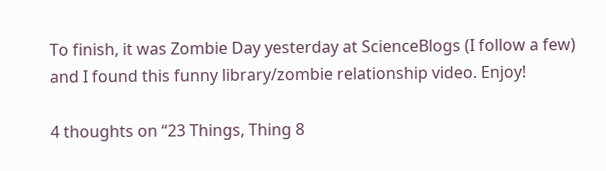To finish, it was Zombie Day yesterday at ScienceBlogs (I follow a few) and I found this funny library/zombie relationship video. Enjoy!

4 thoughts on “23 Things, Thing 8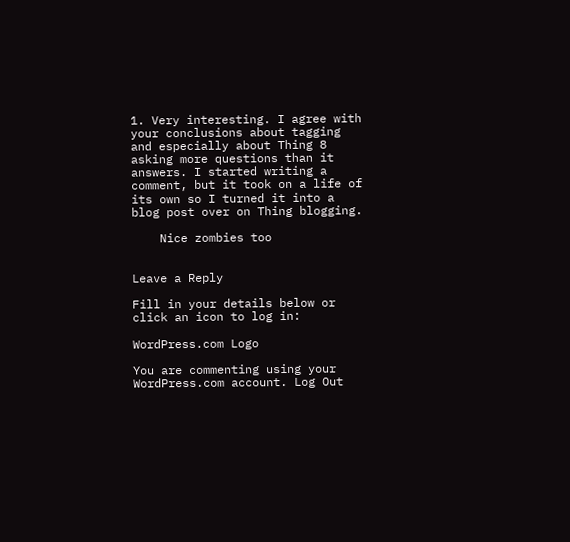1. Very interesting. I agree with your conclusions about tagging and especially about Thing 8 asking more questions than it answers. I started writing a comment, but it took on a life of its own so I turned it into a blog post over on Thing blogging.

    Nice zombies too


Leave a Reply

Fill in your details below or click an icon to log in:

WordPress.com Logo

You are commenting using your WordPress.com account. Log Out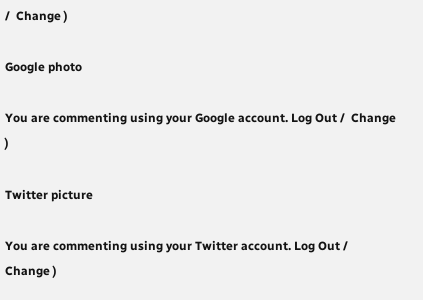/  Change )

Google photo

You are commenting using your Google account. Log Out /  Change )

Twitter picture

You are commenting using your Twitter account. Log Out /  Change )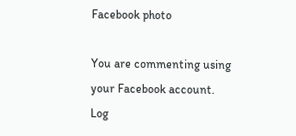Facebook photo

You are commenting using your Facebook account. Log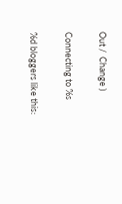Out /  Change )

Connecting to %s

%d bloggers like this: